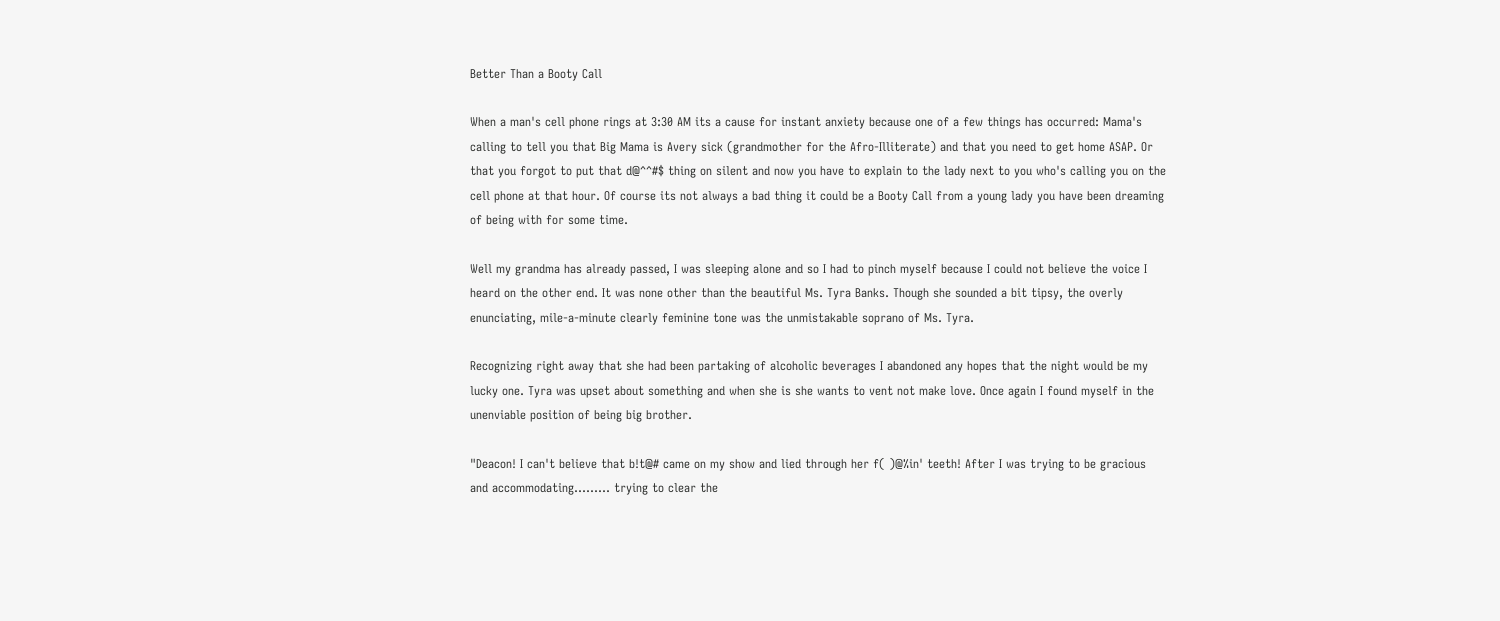Better Than a Booty Call

When a man's cell phone rings at 3:30 AM its a cause for instant anxiety because one of a few things has occurred: Mama's calling to tell you that Big Mama is Avery sick (grandmother for the Afro-Illiterate) and that you need to get home ASAP. Or that you forgot to put that d@^^#$ thing on silent and now you have to explain to the lady next to you who's calling you on the cell phone at that hour. Of course its not always a bad thing it could be a Booty Call from a young lady you have been dreaming of being with for some time.

Well my grandma has already passed, I was sleeping alone and so I had to pinch myself because I could not believe the voice I heard on the other end. It was none other than the beautiful Ms. Tyra Banks. Though she sounded a bit tipsy, the overly enunciating, mile-a-minute clearly feminine tone was the unmistakable soprano of Ms. Tyra.

Recognizing right away that she had been partaking of alcoholic beverages I abandoned any hopes that the night would be my lucky one. Tyra was upset about something and when she is she wants to vent not make love. Once again I found myself in the unenviable position of being big brother.

"Deacon! I can't believe that b!t@# came on my show and lied through her f( )@%in' teeth! After I was trying to be gracious and accommodating......... trying to clear the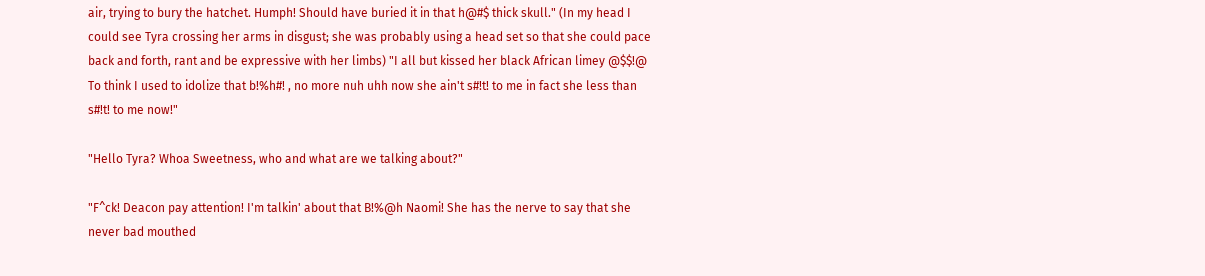air, trying to bury the hatchet. Humph! Should have buried it in that h@#$ thick skull." (In my head I could see Tyra crossing her arms in disgust; she was probably using a head set so that she could pace back and forth, rant and be expressive with her limbs) "I all but kissed her black African limey @$$!@ To think I used to idolize that b!%h#! , no more nuh uhh now she ain't s#!t! to me in fact she less than s#!t! to me now!"

"Hello Tyra? Whoa Sweetness, who and what are we talking about?"

"F^ck! Deacon pay attention! I'm talkin' about that B!%@h Naomi! She has the nerve to say that she never bad mouthed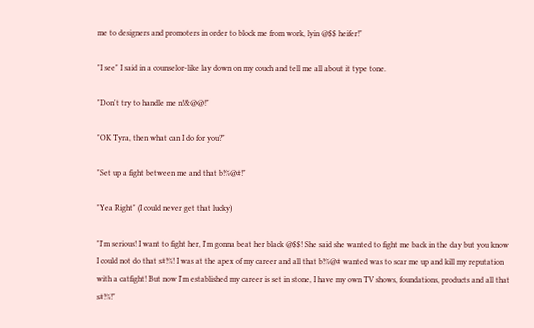me to designers and promoters in order to block me from work, lyin @$$ heifer!"

"I see" I said in a counselor-like lay down on my couch and tell me all about it type tone.

"Don't try to handle me n!&@@!"

"OK Tyra, then what can I do for you?"

"Set up a fight between me and that b!%@#!"

"Yea Right" (I could never get that lucky)

"I'm serious! I want to fight her, I'm gonna beat her black @$$! She said she wanted to fight me back in the day but you know I could not do that s#!%! I was at the apex of my career and all that b!%@# wanted was to scar me up and kill my reputation with a catfight! But now I'm established my career is set in stone, I have my own TV shows, foundations, products and all that s#!%!"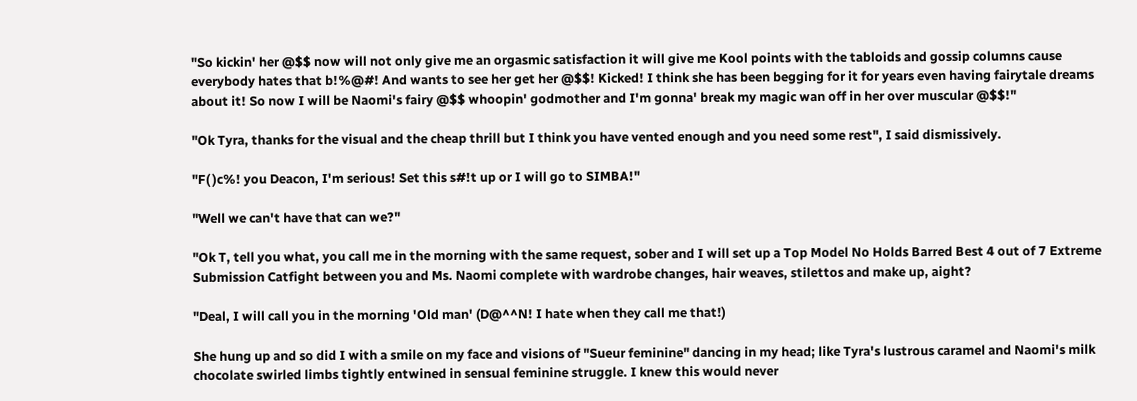"So kickin' her @$$ now will not only give me an orgasmic satisfaction it will give me Kool points with the tabloids and gossip columns cause everybody hates that b!%@#! And wants to see her get her @$$! Kicked! I think she has been begging for it for years even having fairytale dreams about it! So now I will be Naomi's fairy @$$ whoopin' godmother and I'm gonna' break my magic wan off in her over muscular @$$!"

"Ok Tyra, thanks for the visual and the cheap thrill but I think you have vented enough and you need some rest", I said dismissively.

"F( )c%! you Deacon, I'm serious! Set this s#!t up or I will go to SIMBA!"

"Well we can't have that can we?"

"Ok T, tell you what, you call me in the morning with the same request, sober and I will set up a Top Model No Holds Barred Best 4 out of 7 Extreme Submission Catfight between you and Ms. Naomi complete with wardrobe changes, hair weaves, stilettos and make up, aight?

"Deal, I will call you in the morning 'Old man' (D@^^N! I hate when they call me that!)

She hung up and so did I with a smile on my face and visions of "Sueur feminine" dancing in my head; like Tyra's lustrous caramel and Naomi's milk chocolate swirled limbs tightly entwined in sensual feminine struggle. I knew this would never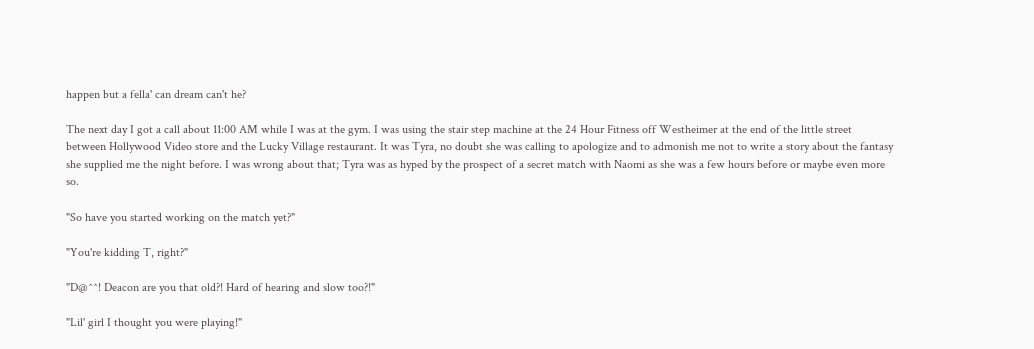happen but a fella' can dream can't he?

The next day I got a call about 11:00 AM while I was at the gym. I was using the stair step machine at the 24 Hour Fitness off Westheimer at the end of the little street between Hollywood Video store and the Lucky Village restaurant. It was Tyra, no doubt she was calling to apologize and to admonish me not to write a story about the fantasy she supplied me the night before. I was wrong about that; Tyra was as hyped by the prospect of a secret match with Naomi as she was a few hours before or maybe even more so.

"So have you started working on the match yet?"

"You're kidding T, right?"

"D@^^! Deacon are you that old?! Hard of hearing and slow too?!"

"Lil' girl I thought you were playing!"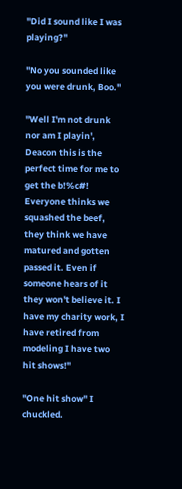"Did I sound like I was playing?"

"No you sounded like you were drunk, Boo."

"Well I'm not drunk nor am I playin', Deacon this is the perfect time for me to get the b!%c#! Everyone thinks we squashed the beef, they think we have matured and gotten passed it. Even if someone hears of it they won't believe it. I have my charity work, I have retired from modeling I have two hit shows!"

"One hit show" I chuckled.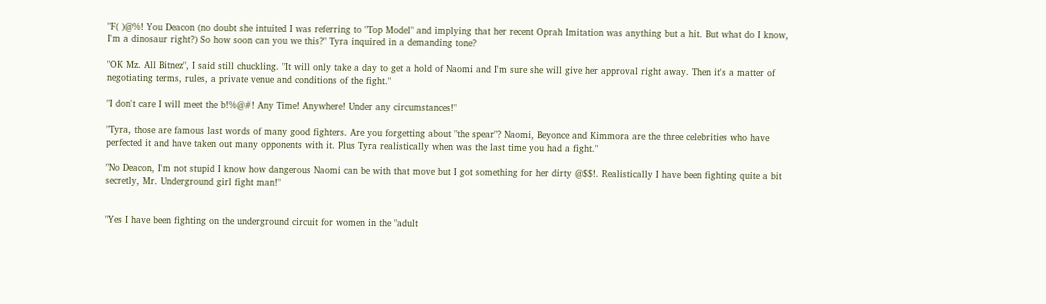"F( )@%! You Deacon (no doubt she intuited I was referring to "Top Model" and implying that her recent Oprah Imitation was anything but a hit. But what do I know, I'm a dinosaur right?) So how soon can you we this?" Tyra inquired in a demanding tone?

"OK Mz. All Bitnez", I said still chuckling. "It will only take a day to get a hold of Naomi and I'm sure she will give her approval right away. Then it's a matter of negotiating terms, rules, a private venue and conditions of the fight."

"I don't care I will meet the b!%@#! Any Time! Anywhere! Under any circumstances!"

"Tyra, those are famous last words of many good fighters. Are you forgetting about "the spear"? Naomi, Beyonce and Kimmora are the three celebrities who have perfected it and have taken out many opponents with it. Plus Tyra realistically when was the last time you had a fight."

"No Deacon, I'm not stupid I know how dangerous Naomi can be with that move but I got something for her dirty @$$!. Realistically I have been fighting quite a bit secretly, Mr. Underground girl fight man!"


"Yes I have been fighting on the underground circuit for women in the "adult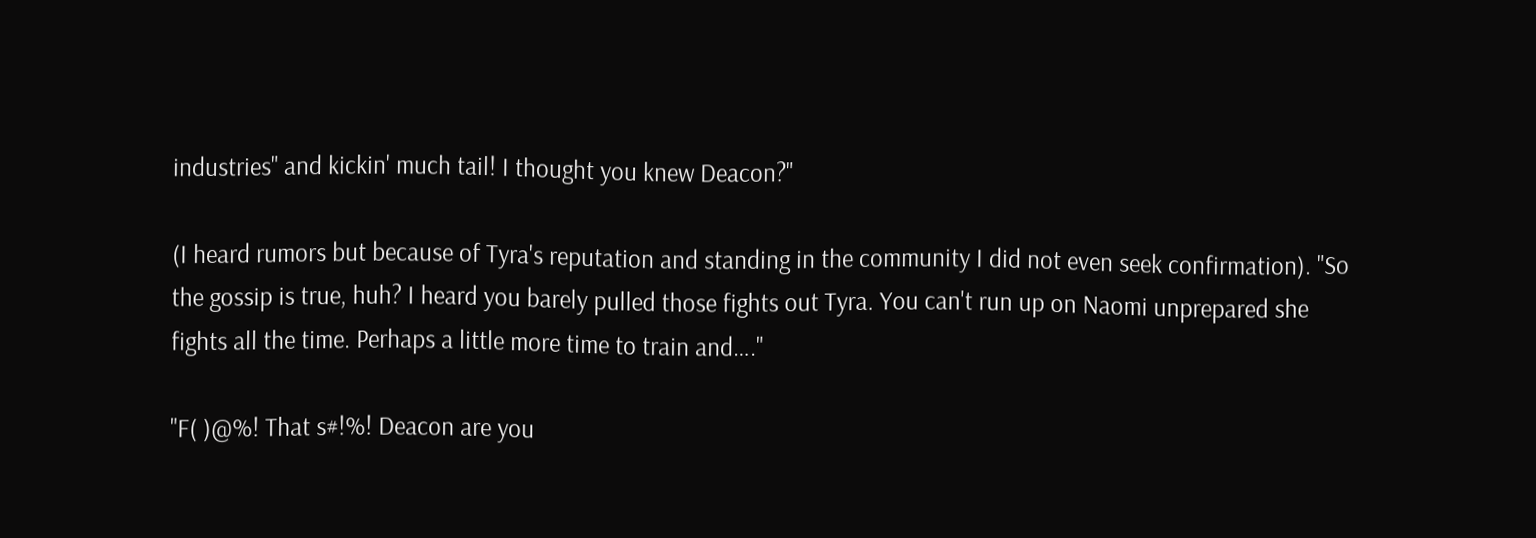industries" and kickin' much tail! I thought you knew Deacon?"

(I heard rumors but because of Tyra's reputation and standing in the community I did not even seek confirmation). "So the gossip is true, huh? I heard you barely pulled those fights out Tyra. You can't run up on Naomi unprepared she fights all the time. Perhaps a little more time to train and…."

"F( )@%! That s#!%! Deacon are you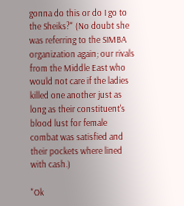gonna do this or do I go to the Sheiks?" (No doubt she was referring to the SIMBA organization again; our rivals from the Middle East who would not care if the ladies killed one another just as long as their constituent's blood lust for female combat was satisfied and their pockets where lined with cash.)

"Ok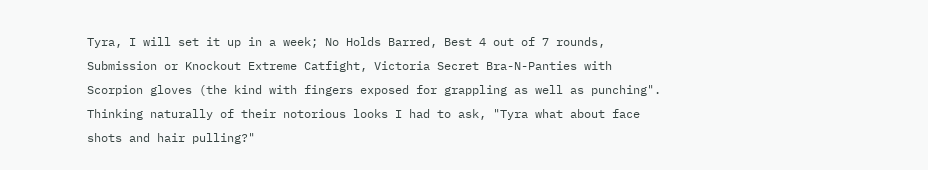Tyra, I will set it up in a week; No Holds Barred, Best 4 out of 7 rounds, Submission or Knockout Extreme Catfight, Victoria Secret Bra-N-Panties with Scorpion gloves (the kind with fingers exposed for grappling as well as punching". Thinking naturally of their notorious looks I had to ask, "Tyra what about face shots and hair pulling?"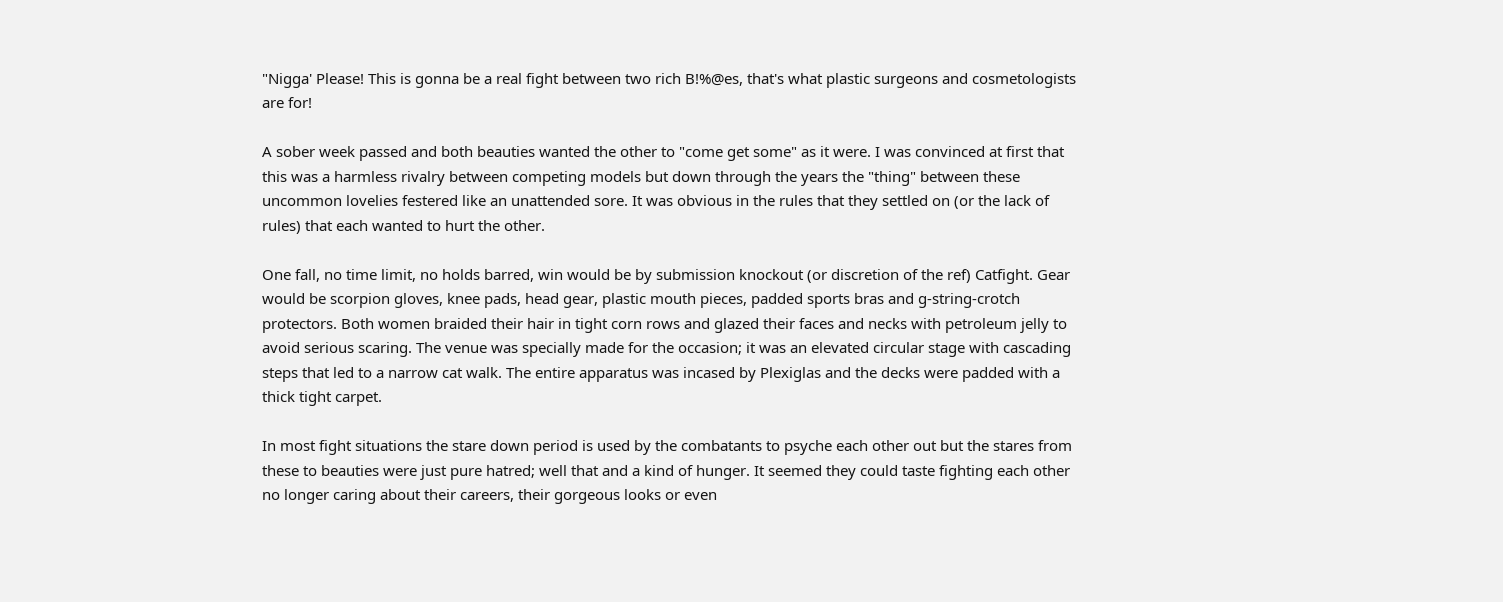"Nigga' Please! This is gonna be a real fight between two rich B!%@es, that's what plastic surgeons and cosmetologists are for!

A sober week passed and both beauties wanted the other to "come get some" as it were. I was convinced at first that this was a harmless rivalry between competing models but down through the years the "thing" between these uncommon lovelies festered like an unattended sore. It was obvious in the rules that they settled on (or the lack of rules) that each wanted to hurt the other.

One fall, no time limit, no holds barred, win would be by submission knockout (or discretion of the ref) Catfight. Gear would be scorpion gloves, knee pads, head gear, plastic mouth pieces, padded sports bras and g-string-crotch protectors. Both women braided their hair in tight corn rows and glazed their faces and necks with petroleum jelly to avoid serious scaring. The venue was specially made for the occasion; it was an elevated circular stage with cascading steps that led to a narrow cat walk. The entire apparatus was incased by Plexiglas and the decks were padded with a thick tight carpet.

In most fight situations the stare down period is used by the combatants to psyche each other out but the stares from these to beauties were just pure hatred; well that and a kind of hunger. It seemed they could taste fighting each other no longer caring about their careers, their gorgeous looks or even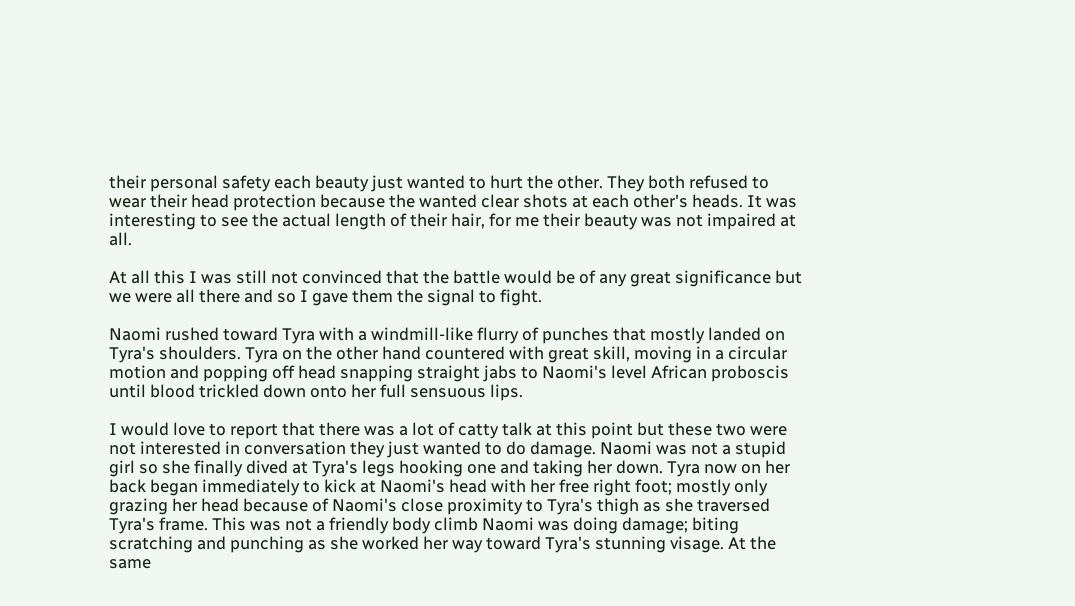their personal safety each beauty just wanted to hurt the other. They both refused to wear their head protection because the wanted clear shots at each other's heads. It was interesting to see the actual length of their hair, for me their beauty was not impaired at all.

At all this I was still not convinced that the battle would be of any great significance but we were all there and so I gave them the signal to fight.

Naomi rushed toward Tyra with a windmill-like flurry of punches that mostly landed on Tyra's shoulders. Tyra on the other hand countered with great skill, moving in a circular motion and popping off head snapping straight jabs to Naomi's level African proboscis until blood trickled down onto her full sensuous lips.

I would love to report that there was a lot of catty talk at this point but these two were not interested in conversation they just wanted to do damage. Naomi was not a stupid girl so she finally dived at Tyra's legs hooking one and taking her down. Tyra now on her back began immediately to kick at Naomi's head with her free right foot; mostly only grazing her head because of Naomi's close proximity to Tyra's thigh as she traversed Tyra's frame. This was not a friendly body climb Naomi was doing damage; biting scratching and punching as she worked her way toward Tyra's stunning visage. At the same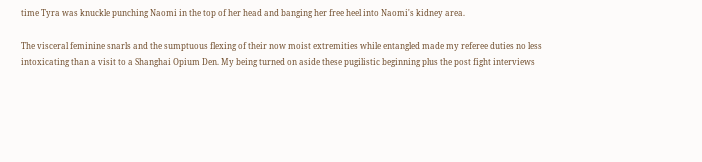time Tyra was knuckle punching Naomi in the top of her head and banging her free heel into Naomi's kidney area.

The visceral feminine snarls and the sumptuous flexing of their now moist extremities while entangled made my referee duties no less intoxicating than a visit to a Shanghai Opium Den. My being turned on aside these pugilistic beginning plus the post fight interviews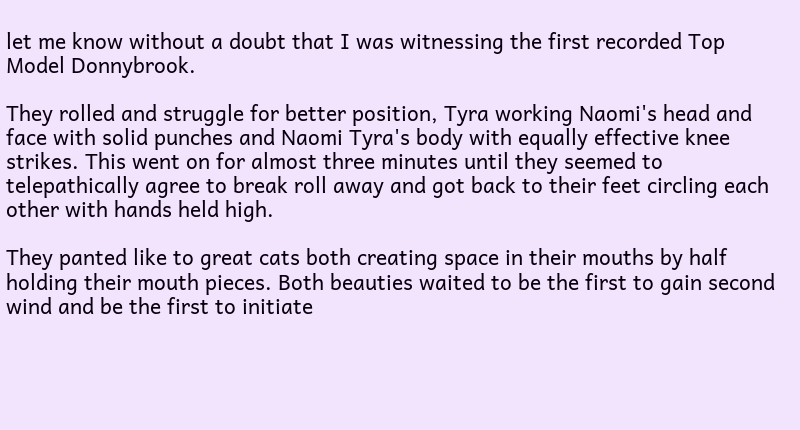let me know without a doubt that I was witnessing the first recorded Top Model Donnybrook.

They rolled and struggle for better position, Tyra working Naomi's head and face with solid punches and Naomi Tyra's body with equally effective knee strikes. This went on for almost three minutes until they seemed to telepathically agree to break roll away and got back to their feet circling each other with hands held high.

They panted like to great cats both creating space in their mouths by half holding their mouth pieces. Both beauties waited to be the first to gain second wind and be the first to initiate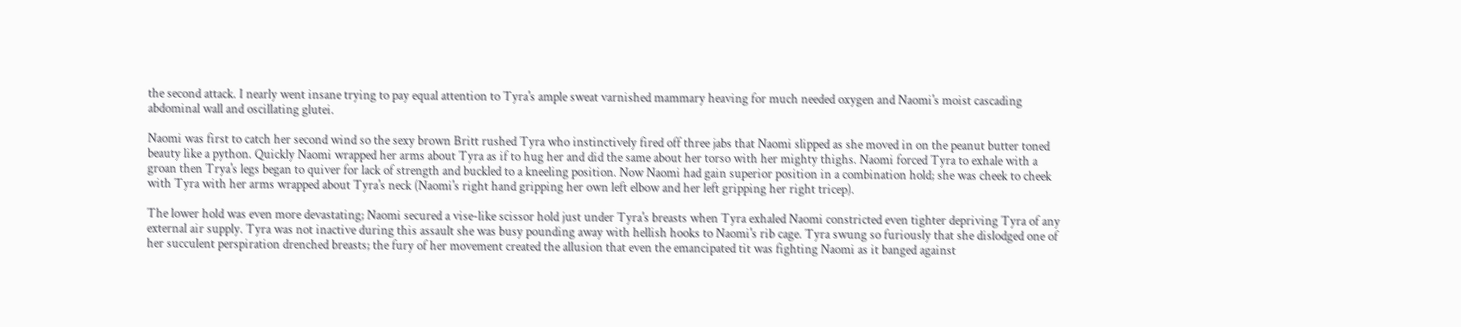the second attack. I nearly went insane trying to pay equal attention to Tyra's ample sweat varnished mammary heaving for much needed oxygen and Naomi's moist cascading abdominal wall and oscillating glutei.

Naomi was first to catch her second wind so the sexy brown Britt rushed Tyra who instinctively fired off three jabs that Naomi slipped as she moved in on the peanut butter toned beauty like a python. Quickly Naomi wrapped her arms about Tyra as if to hug her and did the same about her torso with her mighty thighs. Naomi forced Tyra to exhale with a groan then Trya's legs began to quiver for lack of strength and buckled to a kneeling position. Now Naomi had gain superior position in a combination hold; she was cheek to cheek with Tyra with her arms wrapped about Tyra's neck (Naomi's right hand gripping her own left elbow and her left gripping her right tricep).

The lower hold was even more devastating; Naomi secured a vise-like scissor hold just under Tyra's breasts when Tyra exhaled Naomi constricted even tighter depriving Tyra of any external air supply. Tyra was not inactive during this assault she was busy pounding away with hellish hooks to Naomi's rib cage. Tyra swung so furiously that she dislodged one of her succulent perspiration drenched breasts; the fury of her movement created the allusion that even the emancipated tit was fighting Naomi as it banged against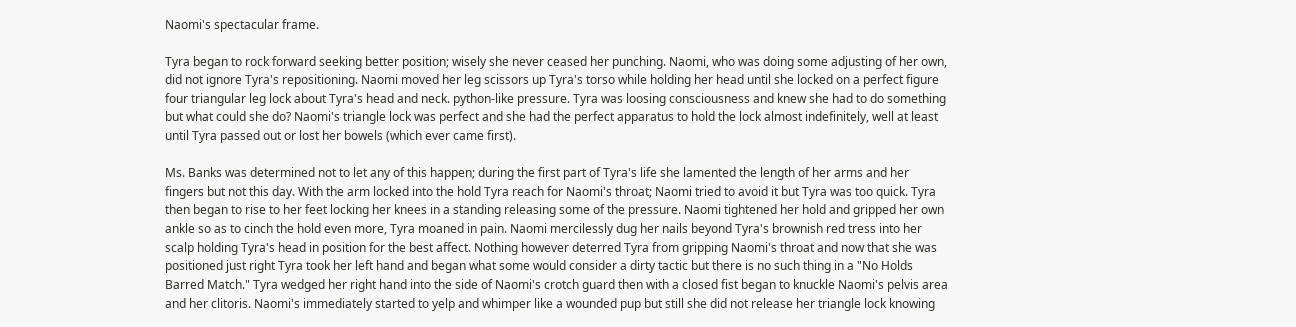Naomi's spectacular frame.

Tyra began to rock forward seeking better position; wisely she never ceased her punching. Naomi, who was doing some adjusting of her own, did not ignore Tyra's repositioning. Naomi moved her leg scissors up Tyra's torso while holding her head until she locked on a perfect figure four triangular leg lock about Tyra's head and neck. python-like pressure. Tyra was loosing consciousness and knew she had to do something but what could she do? Naomi's triangle lock was perfect and she had the perfect apparatus to hold the lock almost indefinitely, well at least until Tyra passed out or lost her bowels (which ever came first).

Ms. Banks was determined not to let any of this happen; during the first part of Tyra's life she lamented the length of her arms and her fingers but not this day. With the arm locked into the hold Tyra reach for Naomi's throat; Naomi tried to avoid it but Tyra was too quick. Tyra then began to rise to her feet locking her knees in a standing releasing some of the pressure. Naomi tightened her hold and gripped her own ankle so as to cinch the hold even more, Tyra moaned in pain. Naomi mercilessly dug her nails beyond Tyra's brownish red tress into her scalp holding Tyra's head in position for the best affect. Nothing however deterred Tyra from gripping Naomi's throat and now that she was positioned just right Tyra took her left hand and began what some would consider a dirty tactic but there is no such thing in a "No Holds Barred Match." Tyra wedged her right hand into the side of Naomi's crotch guard then with a closed fist began to knuckle Naomi's pelvis area and her clitoris. Naomi's immediately started to yelp and whimper like a wounded pup but still she did not release her triangle lock knowing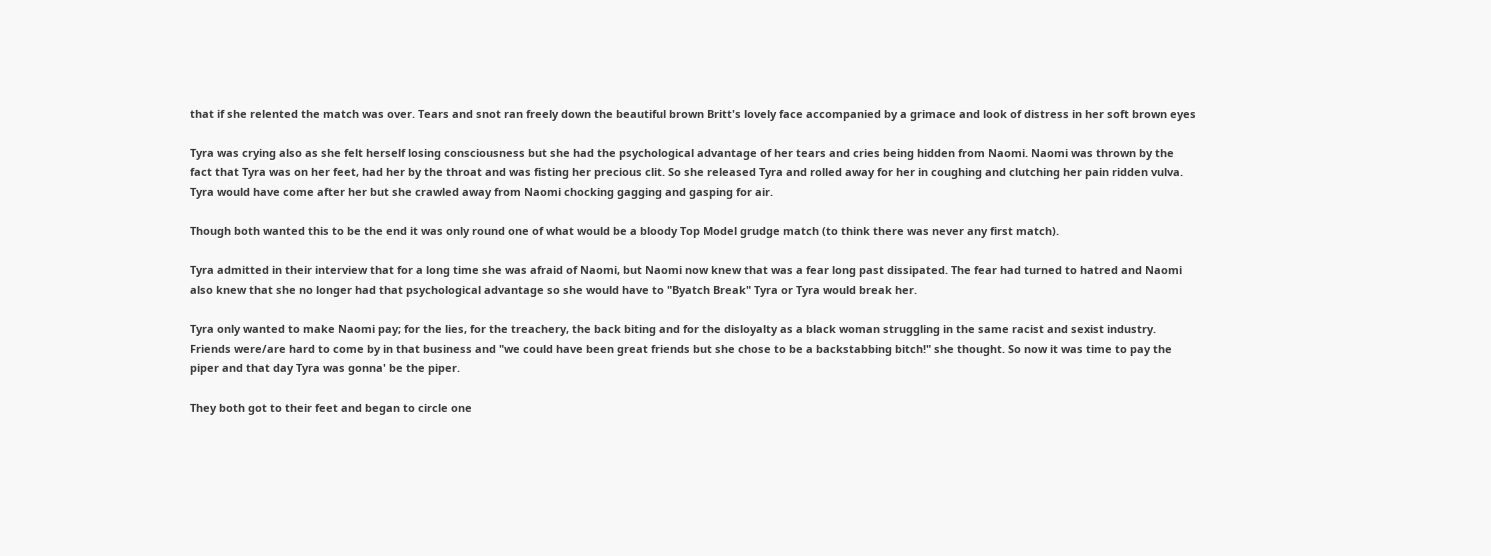that if she relented the match was over. Tears and snot ran freely down the beautiful brown Britt's lovely face accompanied by a grimace and look of distress in her soft brown eyes

Tyra was crying also as she felt herself losing consciousness but she had the psychological advantage of her tears and cries being hidden from Naomi. Naomi was thrown by the fact that Tyra was on her feet, had her by the throat and was fisting her precious clit. So she released Tyra and rolled away for her in coughing and clutching her pain ridden vulva. Tyra would have come after her but she crawled away from Naomi chocking gagging and gasping for air.

Though both wanted this to be the end it was only round one of what would be a bloody Top Model grudge match (to think there was never any first match).

Tyra admitted in their interview that for a long time she was afraid of Naomi, but Naomi now knew that was a fear long past dissipated. The fear had turned to hatred and Naomi also knew that she no longer had that psychological advantage so she would have to "Byatch Break" Tyra or Tyra would break her.

Tyra only wanted to make Naomi pay; for the lies, for the treachery, the back biting and for the disloyalty as a black woman struggling in the same racist and sexist industry. Friends were/are hard to come by in that business and "we could have been great friends but she chose to be a backstabbing bitch!" she thought. So now it was time to pay the piper and that day Tyra was gonna' be the piper.

They both got to their feet and began to circle one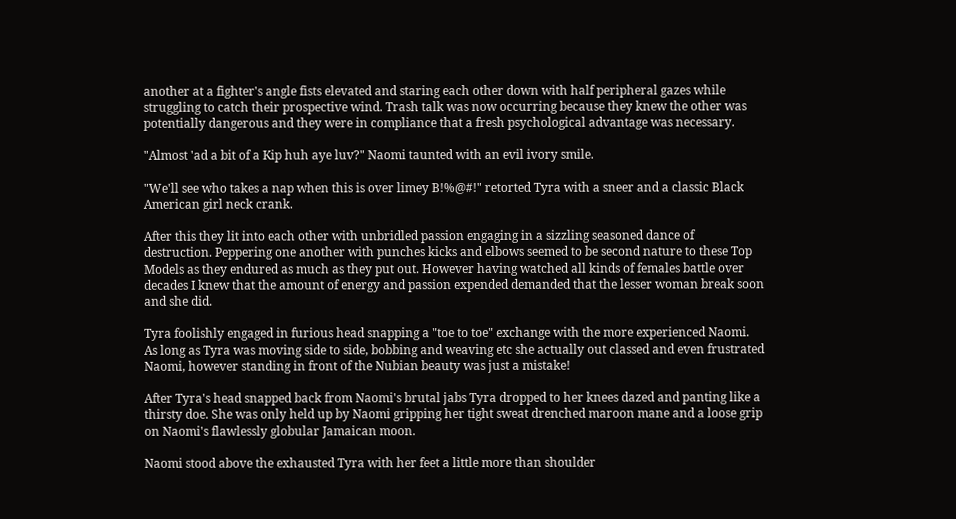another at a fighter's angle fists elevated and staring each other down with half peripheral gazes while struggling to catch their prospective wind. Trash talk was now occurring because they knew the other was potentially dangerous and they were in compliance that a fresh psychological advantage was necessary.

"Almost 'ad a bit of a Kip huh aye luv?" Naomi taunted with an evil ivory smile.

"We'll see who takes a nap when this is over limey B!%@#!" retorted Tyra with a sneer and a classic Black American girl neck crank.

After this they lit into each other with unbridled passion engaging in a sizzling seasoned dance of destruction. Peppering one another with punches kicks and elbows seemed to be second nature to these Top Models as they endured as much as they put out. However having watched all kinds of females battle over decades I knew that the amount of energy and passion expended demanded that the lesser woman break soon and she did.

Tyra foolishly engaged in furious head snapping a "toe to toe" exchange with the more experienced Naomi. As long as Tyra was moving side to side, bobbing and weaving etc she actually out classed and even frustrated Naomi, however standing in front of the Nubian beauty was just a mistake!

After Tyra's head snapped back from Naomi's brutal jabs Tyra dropped to her knees dazed and panting like a thirsty doe. She was only held up by Naomi gripping her tight sweat drenched maroon mane and a loose grip on Naomi's flawlessly globular Jamaican moon.

Naomi stood above the exhausted Tyra with her feet a little more than shoulder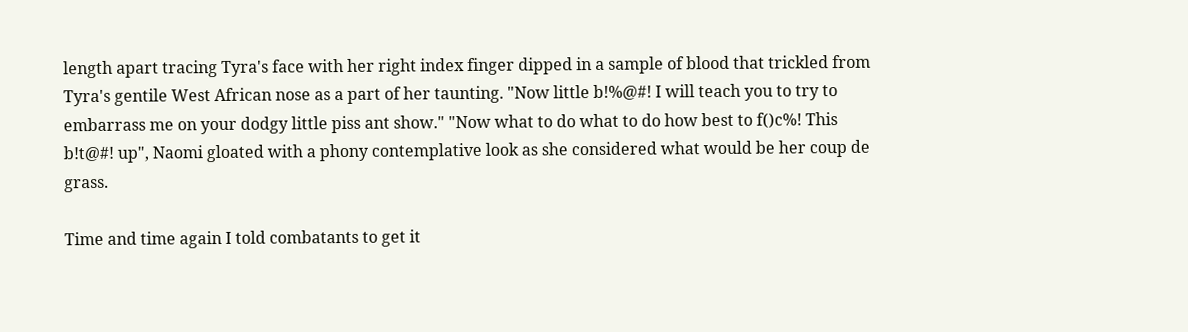length apart tracing Tyra's face with her right index finger dipped in a sample of blood that trickled from Tyra's gentile West African nose as a part of her taunting. "Now little b!%@#! I will teach you to try to embarrass me on your dodgy little piss ant show." "Now what to do what to do how best to f()c%! This b!t@#! up", Naomi gloated with a phony contemplative look as she considered what would be her coup de grass.

Time and time again I told combatants to get it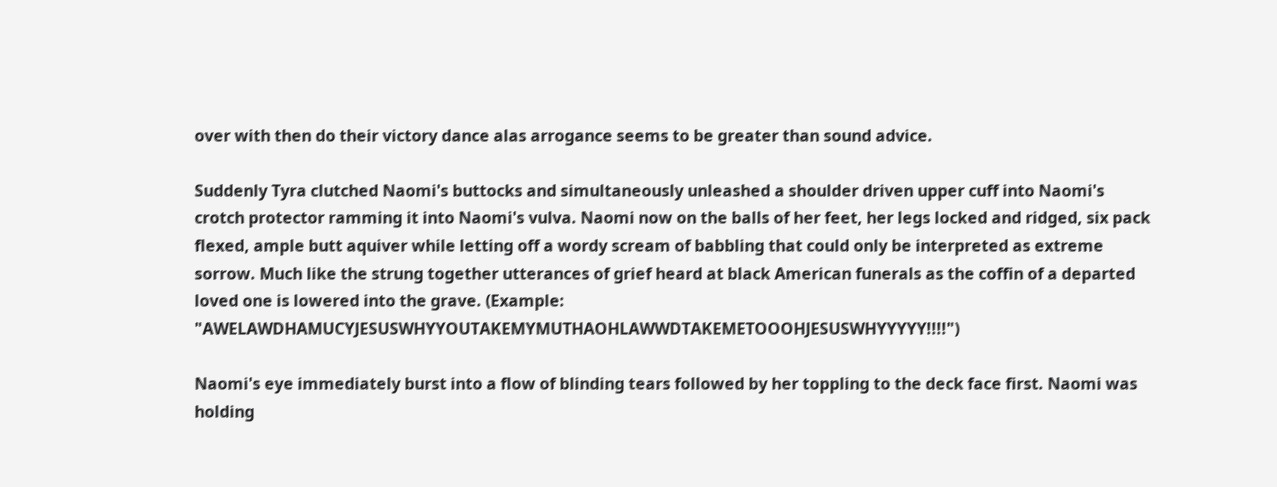over with then do their victory dance alas arrogance seems to be greater than sound advice.

Suddenly Tyra clutched Naomi's buttocks and simultaneously unleashed a shoulder driven upper cuff into Naomi's crotch protector ramming it into Naomi's vulva. Naomi now on the balls of her feet, her legs locked and ridged, six pack flexed, ample butt aquiver while letting off a wordy scream of babbling that could only be interpreted as extreme sorrow. Much like the strung together utterances of grief heard at black American funerals as the coffin of a departed loved one is lowered into the grave. (Example: "AWELAWDHAMUCYJESUSWHYYOUTAKEMYMUTHAOHLAWWDTAKEMETOOOHJESUSWHYYYYY!!!!")

Naomi's eye immediately burst into a flow of blinding tears followed by her toppling to the deck face first. Naomi was holding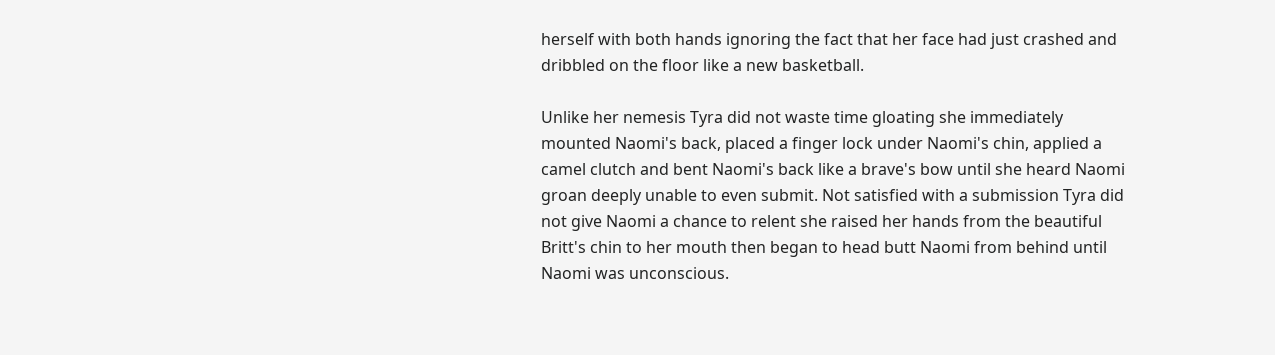herself with both hands ignoring the fact that her face had just crashed and dribbled on the floor like a new basketball.

Unlike her nemesis Tyra did not waste time gloating she immediately mounted Naomi's back, placed a finger lock under Naomi's chin, applied a camel clutch and bent Naomi's back like a brave's bow until she heard Naomi groan deeply unable to even submit. Not satisfied with a submission Tyra did not give Naomi a chance to relent she raised her hands from the beautiful Britt's chin to her mouth then began to head butt Naomi from behind until Naomi was unconscious.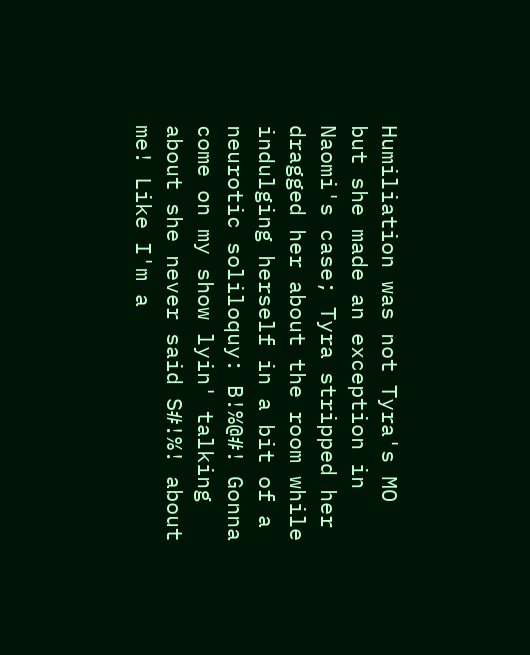Humiliation was not Tyra's MO but she made an exception in Naomi's case; Tyra stripped her dragged her about the room while indulging herself in a bit of a neurotic soliloquy: B!%@#! Gonna come on my show lyin' talking about she never said S#!%! about me! Like I'm a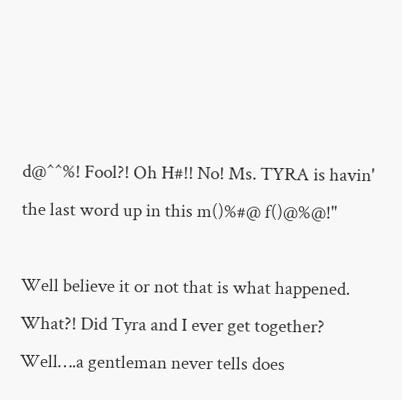d@^^%! Fool?! Oh H#!! No! Ms. TYRA is havin' the last word up in this m()%#@ f()@%@!"

Well believe it or not that is what happened. What?! Did Tyra and I ever get together? Well….a gentleman never tells does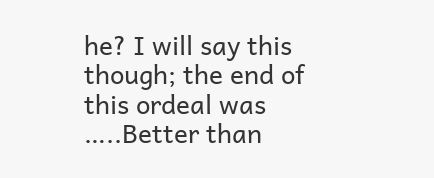he? I will say this though; the end of this ordeal was …..Better than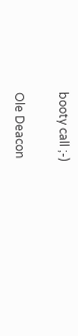booty call ;-)

Ole Deacon